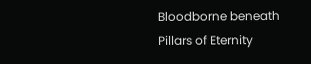Bloodborne beneath Pillars of Eternity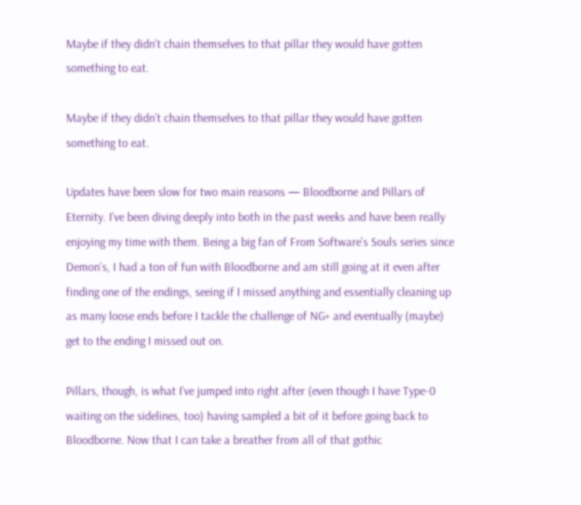Maybe if they didn't chain themselves to that pillar they would have gotten something to eat.

Maybe if they didn’t chain themselves to that pillar they would have gotten something to eat.

Updates have been slow for two main reasons — Bloodborne and Pillars of Eternity. I’ve been diving deeply into both in the past weeks and have been really enjoying my time with them. Being a big fan of From Software’s Souls series since Demon’s, I had a ton of fun with Bloodborne and am still going at it even after finding one of the endings, seeing if I missed anything and essentially cleaning up as many loose ends before I tackle the challenge of NG+ and eventually (maybe) get to the ending I missed out on.

Pillars, though, is what I’ve jumped into right after (even though I have Type-0 waiting on the sidelines, too) having sampled a bit of it before going back to Bloodborne. Now that I can take a breather from all of that gothic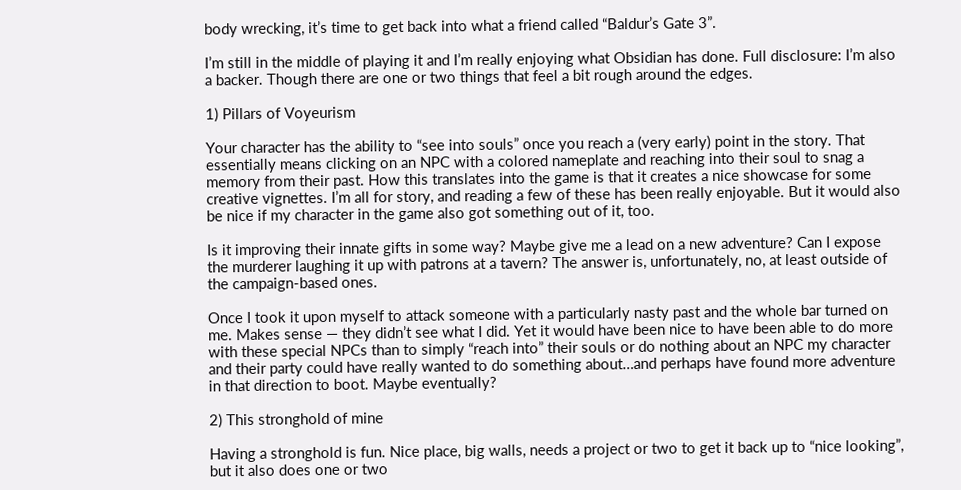body wrecking, it’s time to get back into what a friend called “Baldur’s Gate 3”.

I’m still in the middle of playing it and I’m really enjoying what Obsidian has done. Full disclosure: I’m also a backer. Though there are one or two things that feel a bit rough around the edges.

1) Pillars of Voyeurism

Your character has the ability to “see into souls” once you reach a (very early) point in the story. That essentially means clicking on an NPC with a colored nameplate and reaching into their soul to snag a memory from their past. How this translates into the game is that it creates a nice showcase for some creative vignettes. I’m all for story, and reading a few of these has been really enjoyable. But it would also be nice if my character in the game also got something out of it, too.

Is it improving their innate gifts in some way? Maybe give me a lead on a new adventure? Can I expose the murderer laughing it up with patrons at a tavern? The answer is, unfortunately, no, at least outside of the campaign-based ones.

Once I took it upon myself to attack someone with a particularly nasty past and the whole bar turned on me. Makes sense — they didn’t see what I did. Yet it would have been nice to have been able to do more with these special NPCs than to simply “reach into” their souls or do nothing about an NPC my character and their party could have really wanted to do something about…and perhaps have found more adventure in that direction to boot. Maybe eventually?

2) This stronghold of mine

Having a stronghold is fun. Nice place, big walls, needs a project or two to get it back up to “nice looking”, but it also does one or two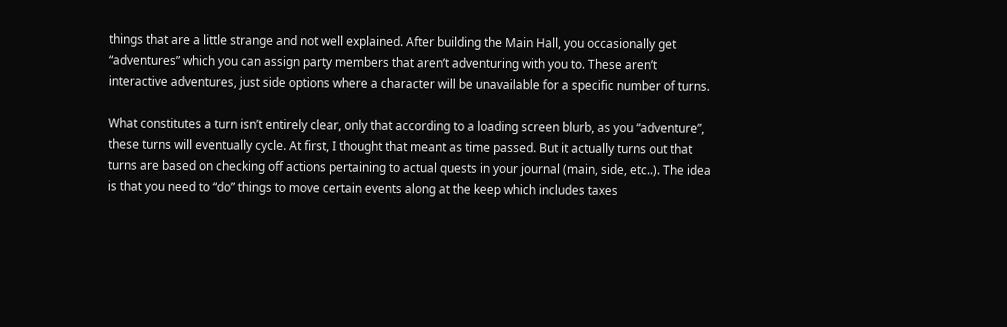things that are a little strange and not well explained. After building the Main Hall, you occasionally get “adventures” which you can assign party members that aren’t adventuring with you to. These aren’t interactive adventures, just side options where a character will be unavailable for a specific number of turns.

What constitutes a turn isn’t entirely clear, only that according to a loading screen blurb, as you “adventure”, these turns will eventually cycle. At first, I thought that meant as time passed. But it actually turns out that turns are based on checking off actions pertaining to actual quests in your journal (main, side, etc..). The idea is that you need to “do” things to move certain events along at the keep which includes taxes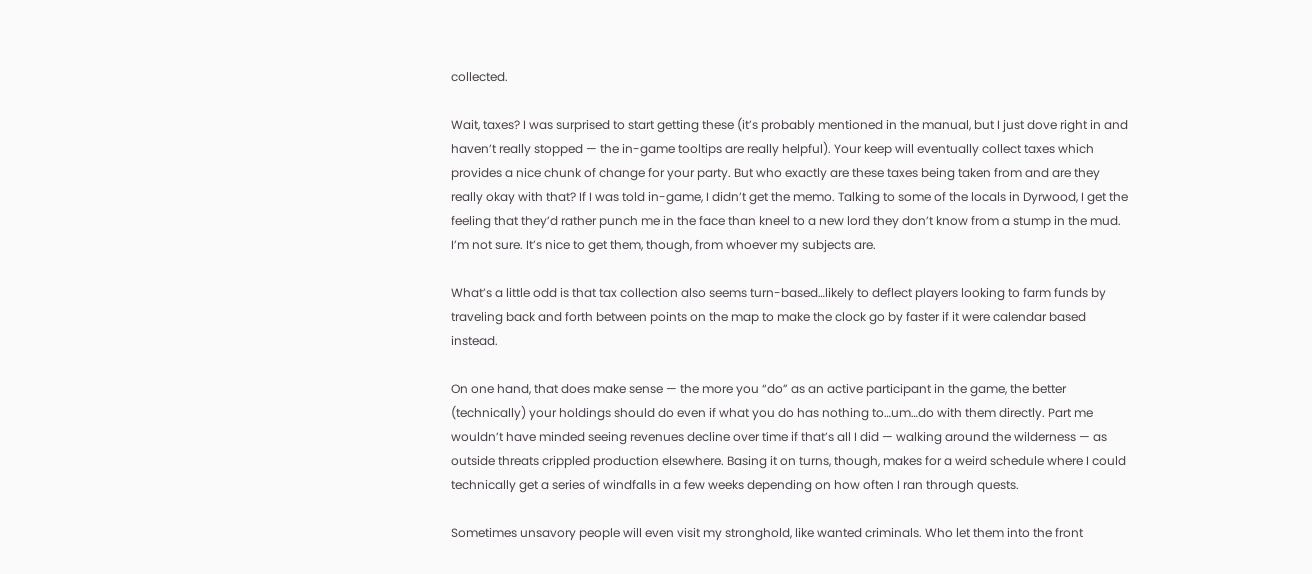collected.

Wait, taxes? I was surprised to start getting these (it’s probably mentioned in the manual, but I just dove right in and haven’t really stopped — the in-game tooltips are really helpful). Your keep will eventually collect taxes which provides a nice chunk of change for your party. But who exactly are these taxes being taken from and are they really okay with that? If I was told in-game, I didn’t get the memo. Talking to some of the locals in Dyrwood, I get the feeling that they’d rather punch me in the face than kneel to a new lord they don’t know from a stump in the mud. I’m not sure. It’s nice to get them, though, from whoever my subjects are.

What’s a little odd is that tax collection also seems turn-based…likely to deflect players looking to farm funds by traveling back and forth between points on the map to make the clock go by faster if it were calendar based instead.

On one hand, that does make sense — the more you “do” as an active participant in the game, the better (technically) your holdings should do even if what you do has nothing to…um…do with them directly. Part me wouldn’t have minded seeing revenues decline over time if that’s all I did — walking around the wilderness — as outside threats crippled production elsewhere. Basing it on turns, though, makes for a weird schedule where I could technically get a series of windfalls in a few weeks depending on how often I ran through quests.

Sometimes unsavory people will even visit my stronghold, like wanted criminals. Who let them into the front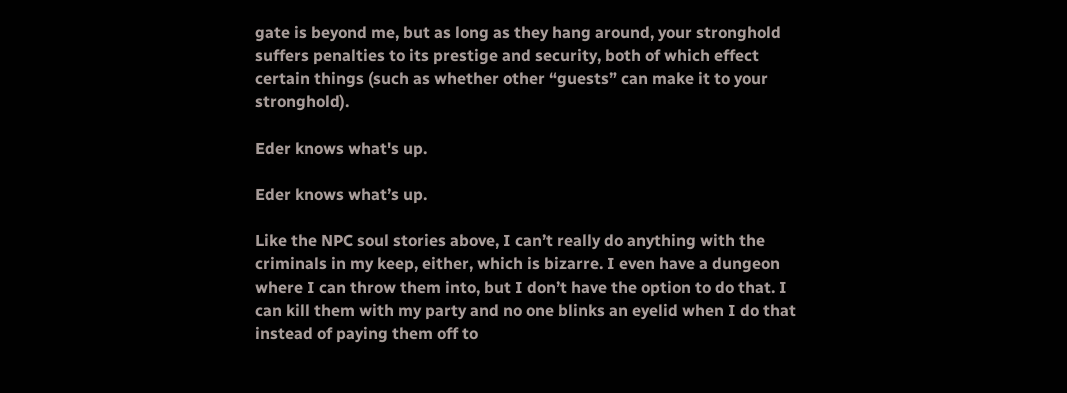gate is beyond me, but as long as they hang around, your stronghold suffers penalties to its prestige and security, both of which effect certain things (such as whether other “guests” can make it to your stronghold).

Eder knows what's up.

Eder knows what’s up.

Like the NPC soul stories above, I can’t really do anything with the criminals in my keep, either, which is bizarre. I even have a dungeon where I can throw them into, but I don’t have the option to do that. I can kill them with my party and no one blinks an eyelid when I do that instead of paying them off to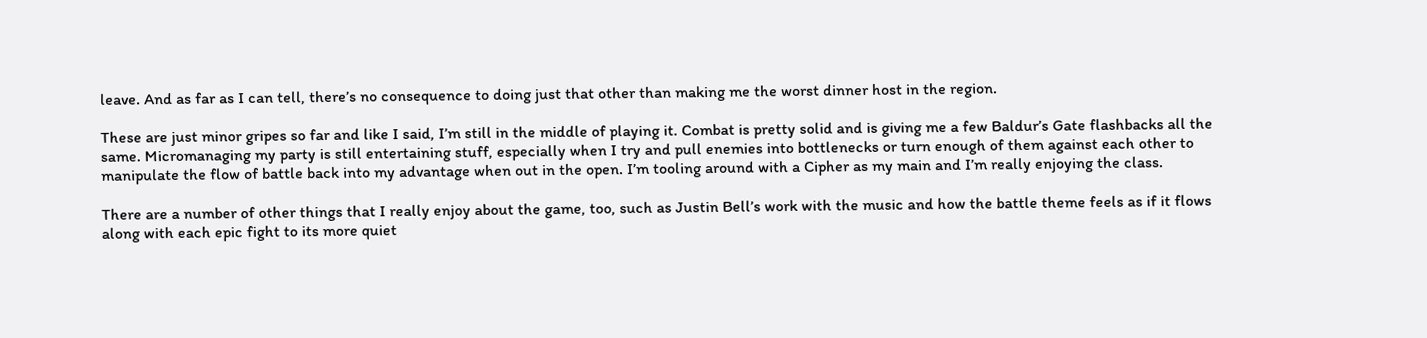leave. And as far as I can tell, there’s no consequence to doing just that other than making me the worst dinner host in the region.

These are just minor gripes so far and like I said, I’m still in the middle of playing it. Combat is pretty solid and is giving me a few Baldur’s Gate flashbacks all the same. Micromanaging my party is still entertaining stuff, especially when I try and pull enemies into bottlenecks or turn enough of them against each other to manipulate the flow of battle back into my advantage when out in the open. I’m tooling around with a Cipher as my main and I’m really enjoying the class.

There are a number of other things that I really enjoy about the game, too, such as Justin Bell’s work with the music and how the battle theme feels as if it flows along with each epic fight to its more quiet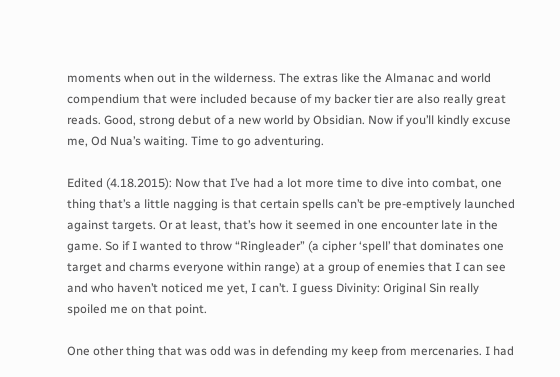moments when out in the wilderness. The extras like the Almanac and world compendium that were included because of my backer tier are also really great reads. Good, strong debut of a new world by Obsidian. Now if you’ll kindly excuse me, Od Nua’s waiting. Time to go adventuring.

Edited (4.18.2015): Now that I’ve had a lot more time to dive into combat, one thing that’s a little nagging is that certain spells can’t be pre-emptively launched against targets. Or at least, that’s how it seemed in one encounter late in the game. So if I wanted to throw “Ringleader” (a cipher ‘spell’ that dominates one target and charms everyone within range) at a group of enemies that I can see and who haven’t noticed me yet, I can’t. I guess Divinity: Original Sin really spoiled me on that point.

One other thing that was odd was in defending my keep from mercenaries. I had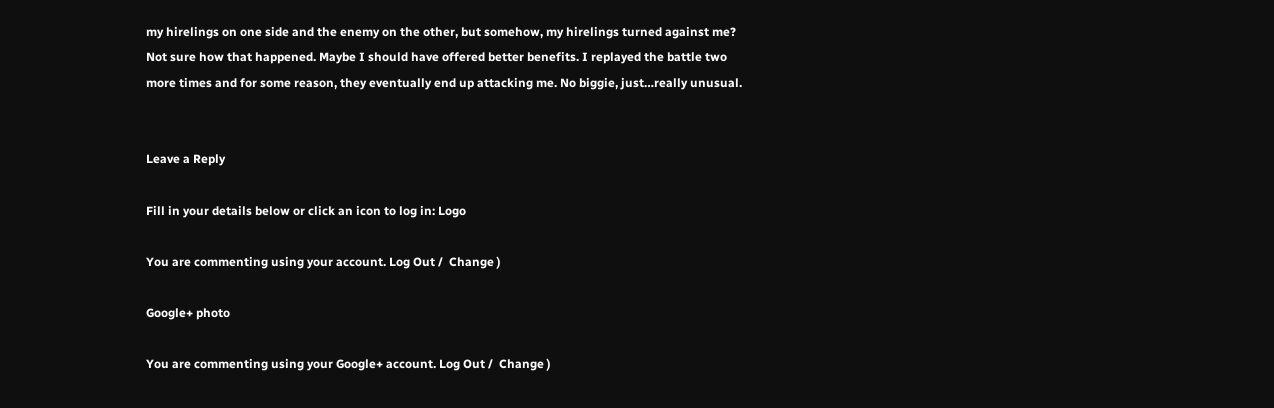my hirelings on one side and the enemy on the other, but somehow, my hirelings turned against me? Not sure how that happened. Maybe I should have offered better benefits. I replayed the battle two more times and for some reason, they eventually end up attacking me. No biggie, just…really unusual.


Leave a Reply

Fill in your details below or click an icon to log in: Logo

You are commenting using your account. Log Out /  Change )

Google+ photo

You are commenting using your Google+ account. Log Out /  Change )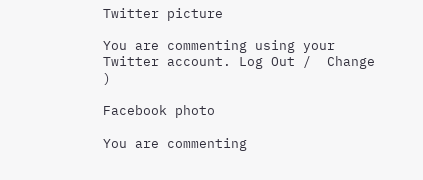Twitter picture

You are commenting using your Twitter account. Log Out /  Change )

Facebook photo

You are commenting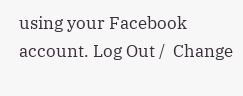using your Facebook account. Log Out /  Change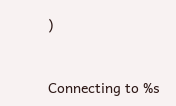)


Connecting to %s